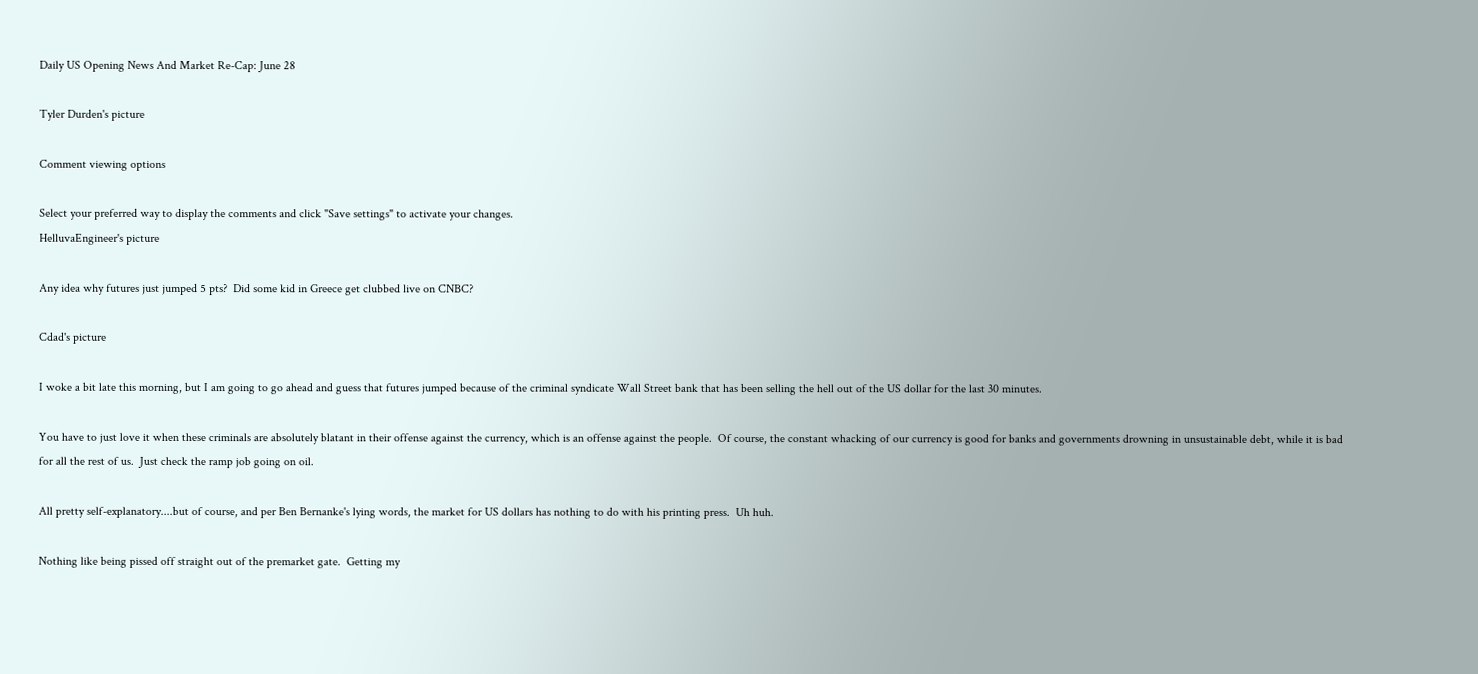Daily US Opening News And Market Re-Cap: June 28

Tyler Durden's picture

Comment viewing options

Select your preferred way to display the comments and click "Save settings" to activate your changes.
HelluvaEngineer's picture

Any idea why futures just jumped 5 pts?  Did some kid in Greece get clubbed live on CNBC?

Cdad's picture

I woke a bit late this morning, but I am going to go ahead and guess that futures jumped because of the criminal syndicate Wall Street bank that has been selling the hell out of the US dollar for the last 30 minutes.

You have to just love it when these criminals are absolutely blatant in their offense against the currency, which is an offense against the people.  Of course, the constant whacking of our currency is good for banks and governments drowning in unsustainable debt, while it is bad for all the rest of us.  Just check the ramp job going on oil.

All pretty self-explanatory....but of course, and per Ben Bernanke's lying words, the market for US dollars has nothing to do with his printing press.  Uh huh.

Nothing like being pissed off straight out of the premarket gate.  Getting my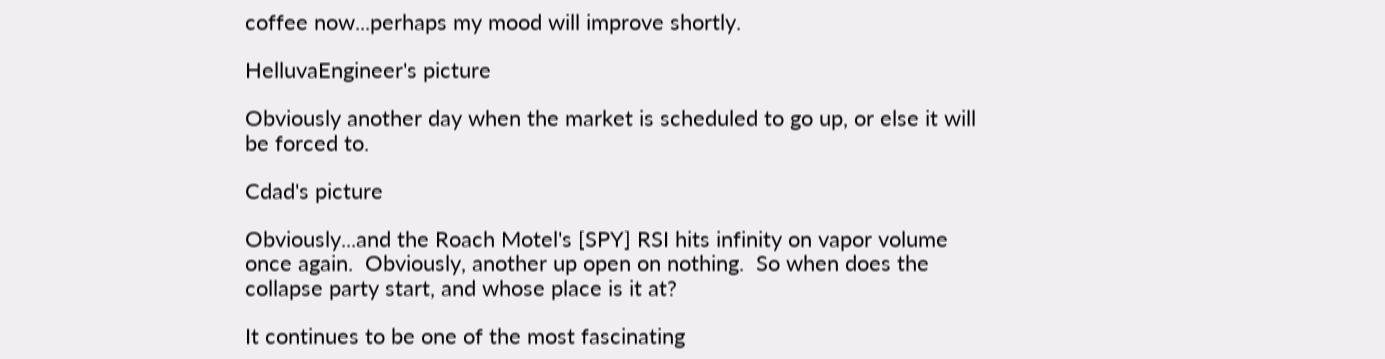coffee now...perhaps my mood will improve shortly.

HelluvaEngineer's picture

Obviously another day when the market is scheduled to go up, or else it will be forced to.

Cdad's picture

Obviously...and the Roach Motel's [SPY] RSI hits infinity on vapor volume once again.  Obviously, another up open on nothing.  So when does the collapse party start, and whose place is it at?

It continues to be one of the most fascinating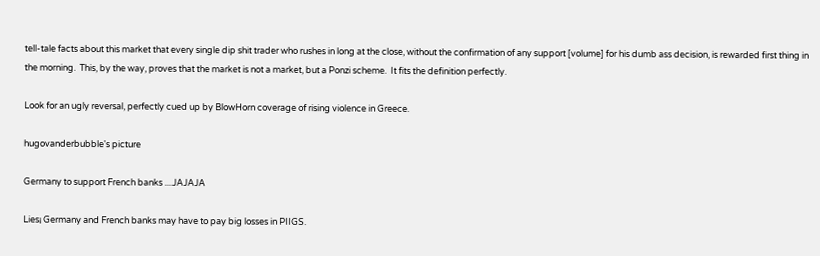tell-tale facts about this market that every single dip shit trader who rushes in long at the close, without the confirmation of any support [volume] for his dumb ass decision, is rewarded first thing in the morning.  This, by the way, proves that the market is not a market, but a Ponzi scheme.  It fits the definition perfectly.

Look for an ugly reversal, perfectly cued up by BlowHorn coverage of rising violence in Greece.

hugovanderbubble's picture

Germany to support French banks ....JAJAJA

Lies¡ Germany and French banks may have to pay big losses in PIIGS.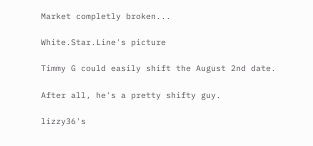Market completly broken...

White.Star.Line's picture

Timmy G could easily shift the August 2nd date.

After all, he's a pretty shifty guy.

lizzy36's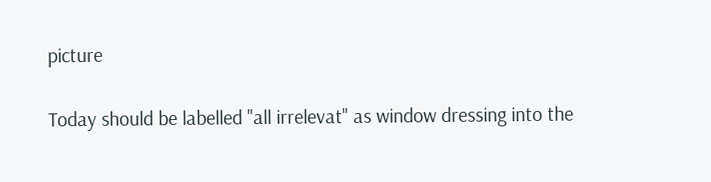picture

Today should be labelled "all irrelevat" as window dressing into the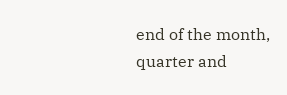end of the month, quarter and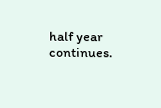half year continues.